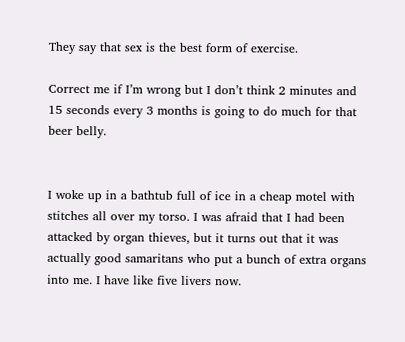They say that sex is the best form of exercise.

Correct me if I’m wrong but I don’t think 2 minutes and 15 seconds every 3 months is going to do much for that beer belly.


I woke up in a bathtub full of ice in a cheap motel with stitches all over my torso. I was afraid that I had been attacked by organ thieves, but it turns out that it was actually good samaritans who put a bunch of extra organs into me. I have like five livers now.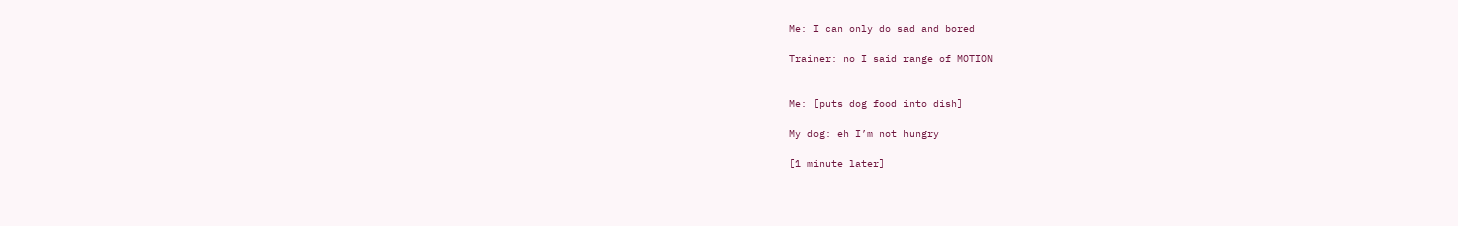Me: I can only do sad and bored

Trainer: no I said range of MOTION


Me: [puts dog food into dish]

My dog: eh I’m not hungry

[1 minute later]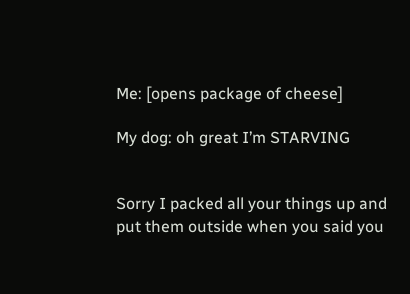Me: [opens package of cheese]

My dog: oh great I’m STARVING


Sorry I packed all your things up and put them outside when you said you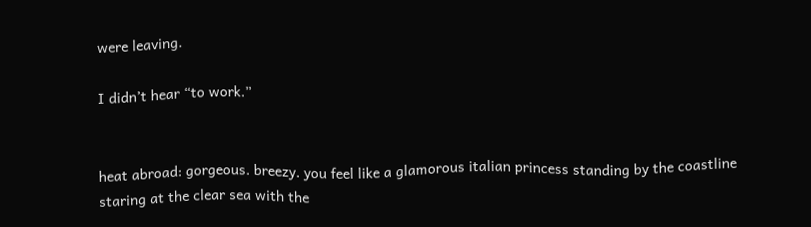were leaving.

I didn’t hear “to work.”


heat abroad: gorgeous. breezy. you feel like a glamorous italian princess standing by the coastline staring at the clear sea with the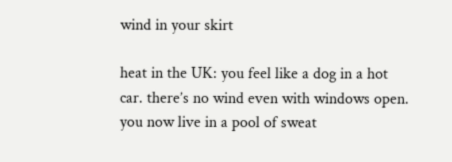wind in your skirt

heat in the UK: you feel like a dog in a hot car. there’s no wind even with windows open. you now live in a pool of sweat